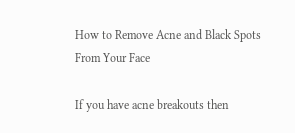How to Remove Acne and Black Spots From Your Face

If you have acne breakouts then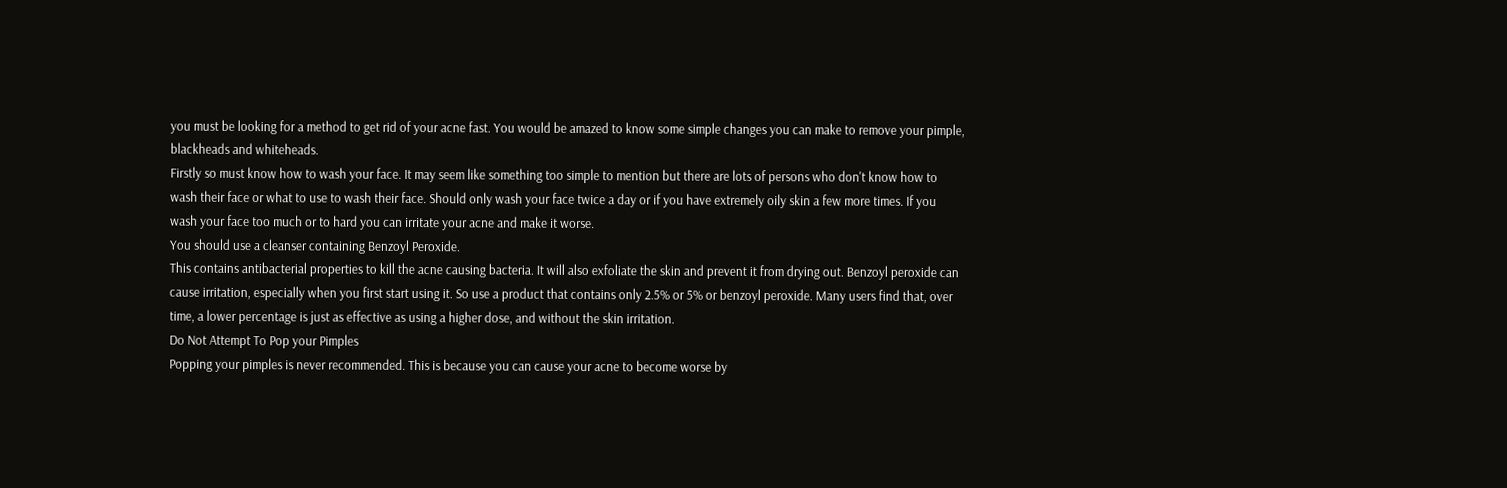you must be looking for a method to get rid of your acne fast. You would be amazed to know some simple changes you can make to remove your pimple, blackheads and whiteheads.
Firstly so must know how to wash your face. It may seem like something too simple to mention but there are lots of persons who don't know how to wash their face or what to use to wash their face. Should only wash your face twice a day or if you have extremely oily skin a few more times. If you wash your face too much or to hard you can irritate your acne and make it worse.
You should use a cleanser containing Benzoyl Peroxide.
This contains antibacterial properties to kill the acne causing bacteria. It will also exfoliate the skin and prevent it from drying out. Benzoyl peroxide can cause irritation, especially when you first start using it. So use a product that contains only 2.5% or 5% or benzoyl peroxide. Many users find that, over time, a lower percentage is just as effective as using a higher dose, and without the skin irritation.
Do Not Attempt To Pop your Pimples
Popping your pimples is never recommended. This is because you can cause your acne to become worse by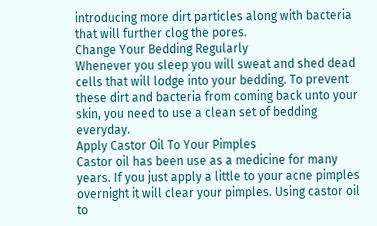introducing more dirt particles along with bacteria that will further clog the pores.
Change Your Bedding Regularly
Whenever you sleep you will sweat and shed dead cells that will lodge into your bedding. To prevent these dirt and bacteria from coming back unto your skin, you need to use a clean set of bedding everyday.
Apply Castor Oil To Your Pimples
Castor oil has been use as a medicine for many years. If you just apply a little to your acne pimples overnight it will clear your pimples. Using castor oil to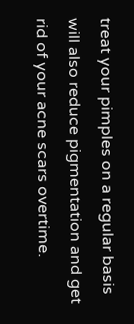treat your pimples on a regular basis will also reduce pigmentation and get rid of your acne scars overtime.